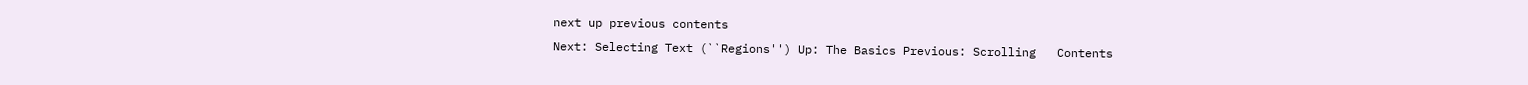next up previous contents
Next: Selecting Text (``Regions'') Up: The Basics Previous: Scrolling   Contents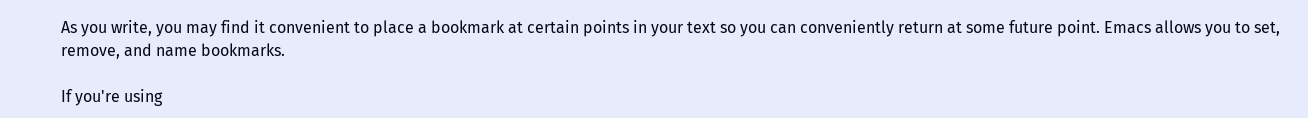As you write, you may find it convenient to place a bookmark at certain points in your text so you can conveniently return at some future point. Emacs allows you to set, remove, and name bookmarks.

If you're using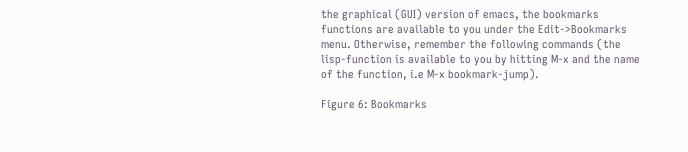the graphical (GUI) version of emacs, the bookmarks functions are available to you under the Edit->Bookmarks menu. Otherwise, remember the following commands (the lisp-function is available to you by hitting M-x and the name of the function, i.e M-x bookmark-jump).

Figure 6: Bookmarks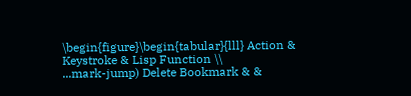\begin{figure}\begin{tabular}{lll} Action & Keystroke & Lisp Function \\
...mark-jump) Delete Bookmark & &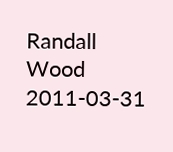Randall Wood 2011-03-31